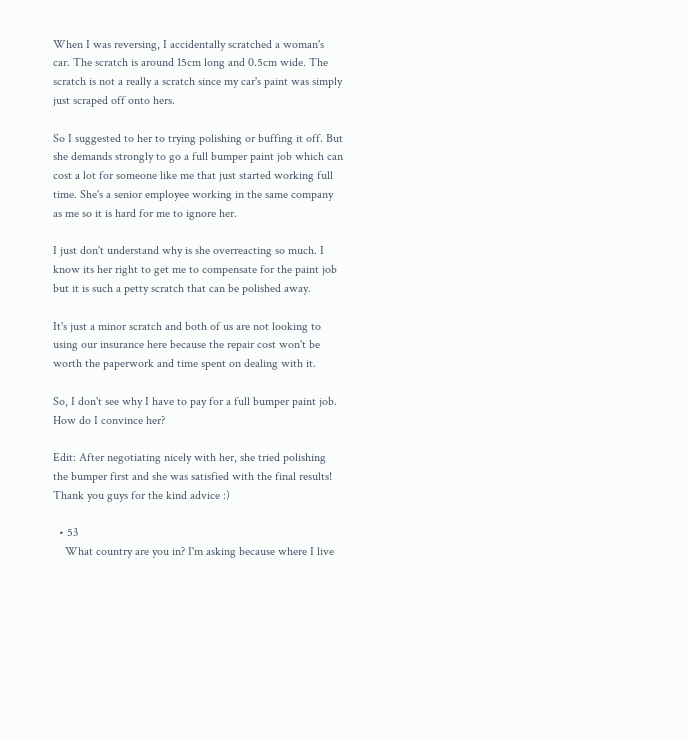When I was reversing, I accidentally scratched a woman's car. The scratch is around 15cm long and 0.5cm wide. The scratch is not a really a scratch since my car's paint was simply just scraped off onto hers.

So I suggested to her to trying polishing or buffing it off. But she demands strongly to go a full bumper paint job which can cost a lot for someone like me that just started working full time. She's a senior employee working in the same company as me so it is hard for me to ignore her.

I just don't understand why is she overreacting so much. I know its her right to get me to compensate for the paint job but it is such a petty scratch that can be polished away.

It's just a minor scratch and both of us are not looking to using our insurance here because the repair cost won't be worth the paperwork and time spent on dealing with it.

So, I don't see why I have to pay for a full bumper paint job. How do I convince her?

Edit: After negotiating nicely with her, she tried polishing the bumper first and she was satisfied with the final results! Thank you guys for the kind advice :)

  • 53
    What country are you in? I'm asking because where I live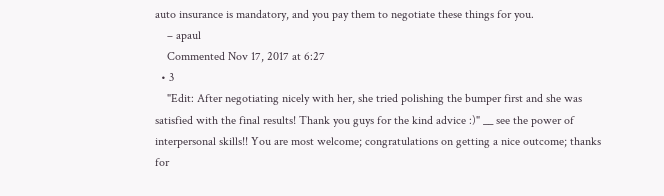auto insurance is mandatory, and you pay them to negotiate these things for you.
    – apaul
    Commented Nov 17, 2017 at 6:27
  • 3
    "Edit: After negotiating nicely with her, she tried polishing the bumper first and she was satisfied with the final results! Thank you guys for the kind advice :)" __ see the power of interpersonal skills!! You are most welcome; congratulations on getting a nice outcome; thanks for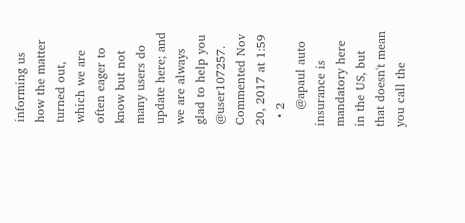informing us how the matter turned out, which we are often eager to know but not many users do update here; and we are always glad to help you @user107257. Commented Nov 20, 2017 at 1:59
  • 2
    @apaul auto insurance is mandatory here in the US, but that doesn't mean you call the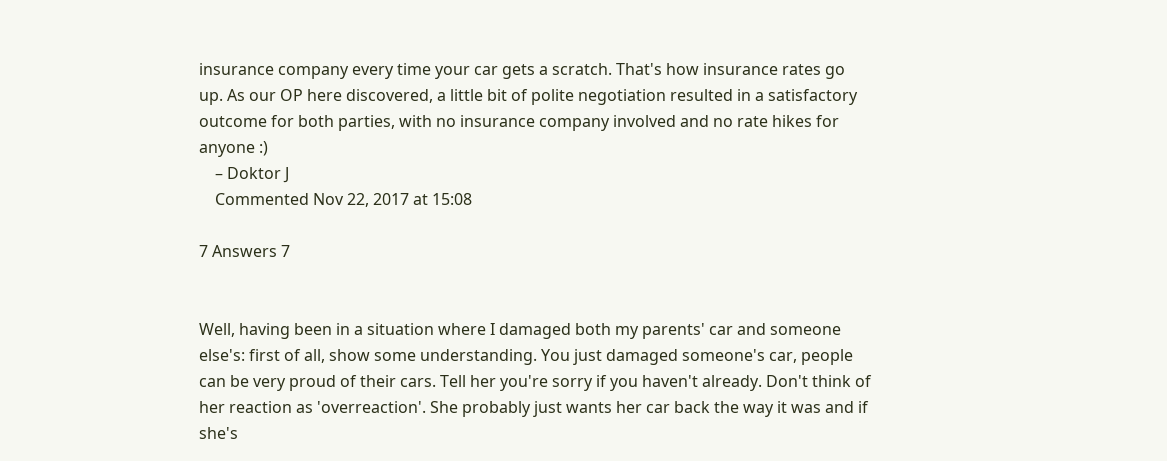insurance company every time your car gets a scratch. That's how insurance rates go up. As our OP here discovered, a little bit of polite negotiation resulted in a satisfactory outcome for both parties, with no insurance company involved and no rate hikes for anyone :)
    – Doktor J
    Commented Nov 22, 2017 at 15:08

7 Answers 7


Well, having been in a situation where I damaged both my parents' car and someone else's: first of all, show some understanding. You just damaged someone's car, people can be very proud of their cars. Tell her you're sorry if you haven't already. Don't think of her reaction as 'overreaction'. She probably just wants her car back the way it was and if she's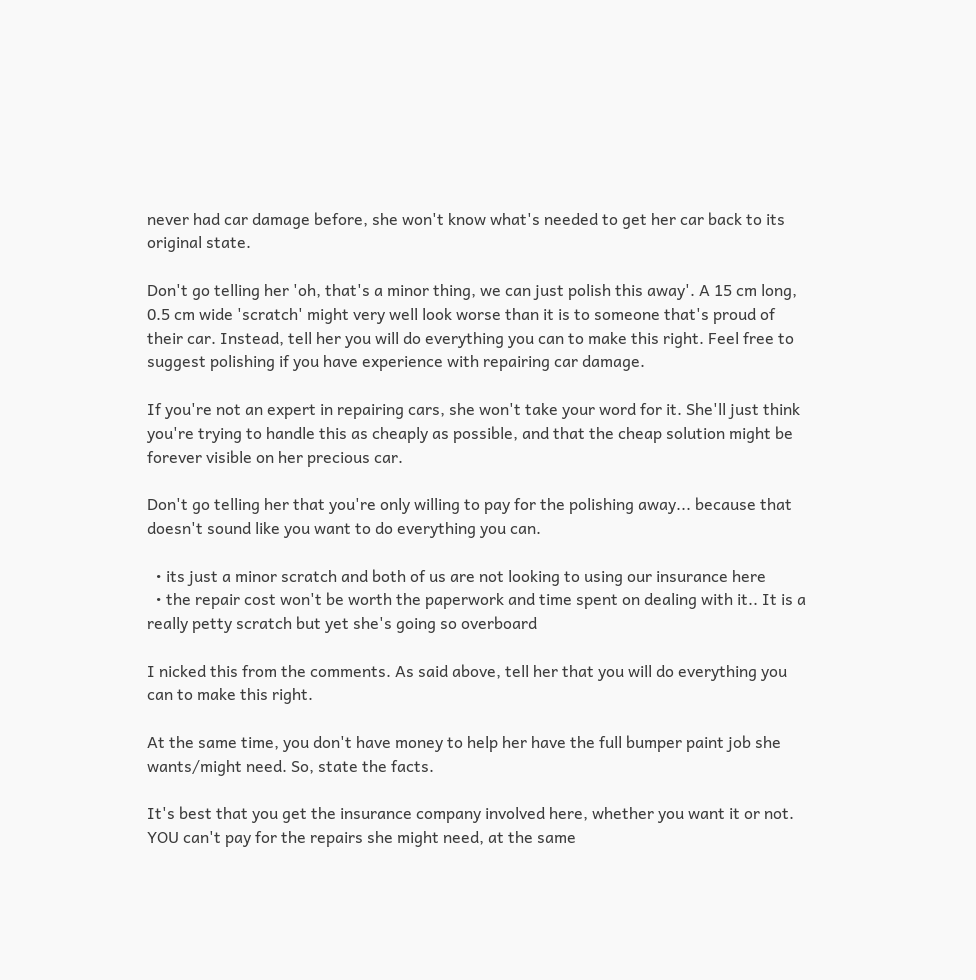never had car damage before, she won't know what's needed to get her car back to its original state.

Don't go telling her 'oh, that's a minor thing, we can just polish this away'. A 15 cm long, 0.5 cm wide 'scratch' might very well look worse than it is to someone that's proud of their car. Instead, tell her you will do everything you can to make this right. Feel free to suggest polishing if you have experience with repairing car damage.

If you're not an expert in repairing cars, she won't take your word for it. She'll just think you're trying to handle this as cheaply as possible, and that the cheap solution might be forever visible on her precious car.

Don't go telling her that you're only willing to pay for the polishing away... because that doesn't sound like you want to do everything you can.

  • its just a minor scratch and both of us are not looking to using our insurance here
  • the repair cost won't be worth the paperwork and time spent on dealing with it.. It is a really petty scratch but yet she's going so overboard

I nicked this from the comments. As said above, tell her that you will do everything you can to make this right.

At the same time, you don't have money to help her have the full bumper paint job she wants/might need. So, state the facts.

It's best that you get the insurance company involved here, whether you want it or not. YOU can't pay for the repairs she might need, at the same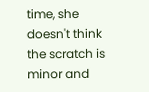time, she doesn't think the scratch is minor and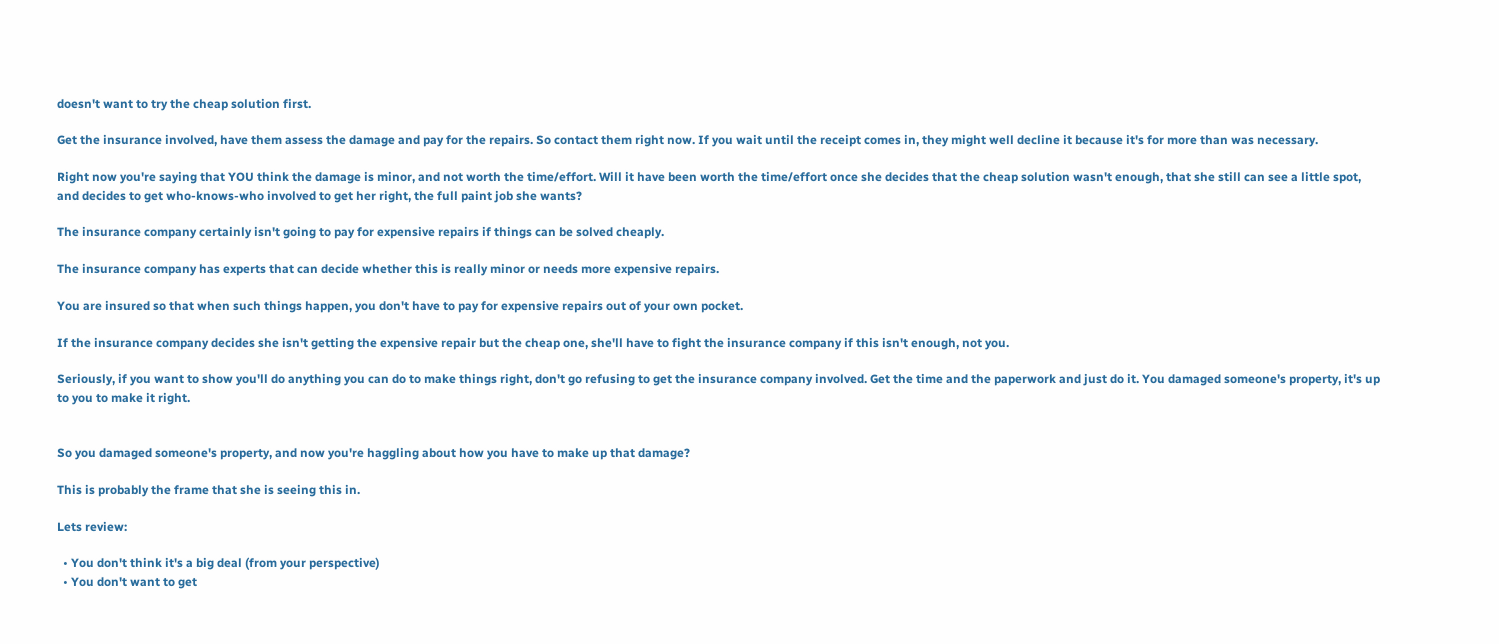doesn't want to try the cheap solution first.

Get the insurance involved, have them assess the damage and pay for the repairs. So contact them right now. If you wait until the receipt comes in, they might well decline it because it's for more than was necessary.

Right now you're saying that YOU think the damage is minor, and not worth the time/effort. Will it have been worth the time/effort once she decides that the cheap solution wasn't enough, that she still can see a little spot, and decides to get who-knows-who involved to get her right, the full paint job she wants?

The insurance company certainly isn't going to pay for expensive repairs if things can be solved cheaply.

The insurance company has experts that can decide whether this is really minor or needs more expensive repairs.

You are insured so that when such things happen, you don't have to pay for expensive repairs out of your own pocket.

If the insurance company decides she isn't getting the expensive repair but the cheap one, she'll have to fight the insurance company if this isn't enough, not you.

Seriously, if you want to show you'll do anything you can do to make things right, don't go refusing to get the insurance company involved. Get the time and the paperwork and just do it. You damaged someone's property, it's up to you to make it right.


So you damaged someone's property, and now you're haggling about how you have to make up that damage?

This is probably the frame that she is seeing this in.

Lets review:

  • You don't think it's a big deal (from your perspective)
  • You don't want to get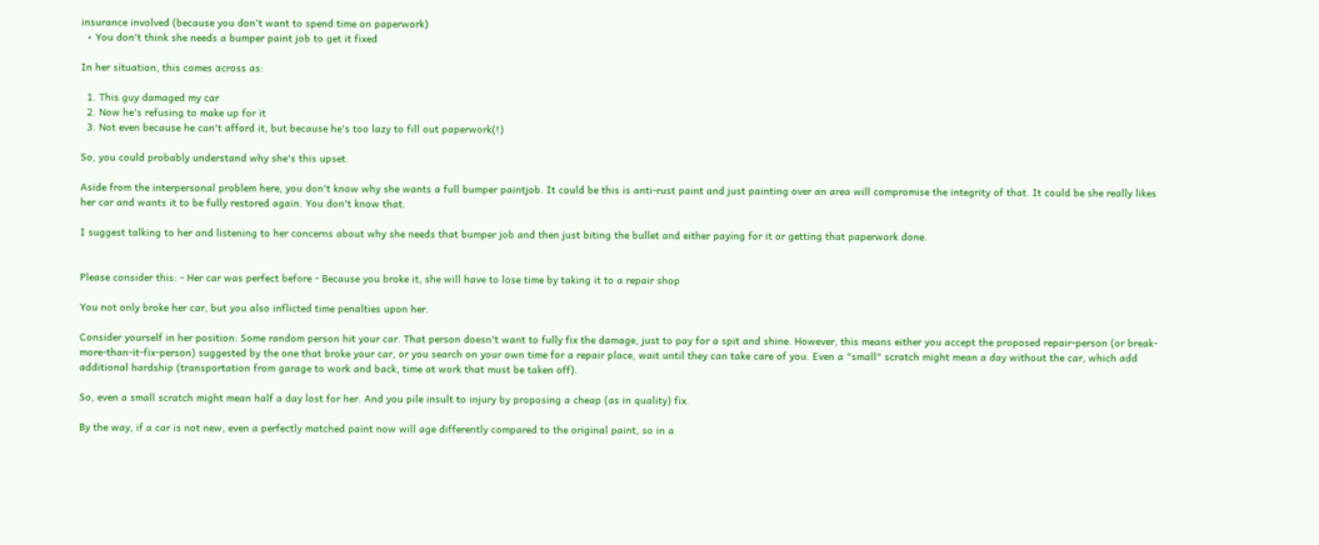insurance involved (because you don't want to spend time on paperwork)
  • You don't think she needs a bumper paint job to get it fixed

In her situation, this comes across as:

  1. This guy damaged my car
  2. Now he's refusing to make up for it
  3. Not even because he can't afford it, but because he's too lazy to fill out paperwork(!)

So, you could probably understand why she's this upset.

Aside from the interpersonal problem here, you don't know why she wants a full bumper paintjob. It could be this is anti-rust paint and just painting over an area will compromise the integrity of that. It could be she really likes her car and wants it to be fully restored again. You don't know that.

I suggest talking to her and listening to her concerns about why she needs that bumper job and then just biting the bullet and either paying for it or getting that paperwork done.


Please consider this: - Her car was perfect before - Because you broke it, she will have to lose time by taking it to a repair shop

You not only broke her car, but you also inflicted time penalties upon her.

Consider yourself in her position: Some random person hit your car. That person doesn't want to fully fix the damage, just to pay for a spit and shine. However, this means either you accept the proposed repair-person (or break-more-than-it-fix-person) suggested by the one that broke your car, or you search on your own time for a repair place, wait until they can take care of you. Even a "small" scratch might mean a day without the car, which add additional hardship (transportation from garage to work and back, time at work that must be taken off).

So, even a small scratch might mean half a day lost for her. And you pile insult to injury by proposing a cheap (as in quality) fix.

By the way, if a car is not new, even a perfectly matched paint now will age differently compared to the original paint, so in a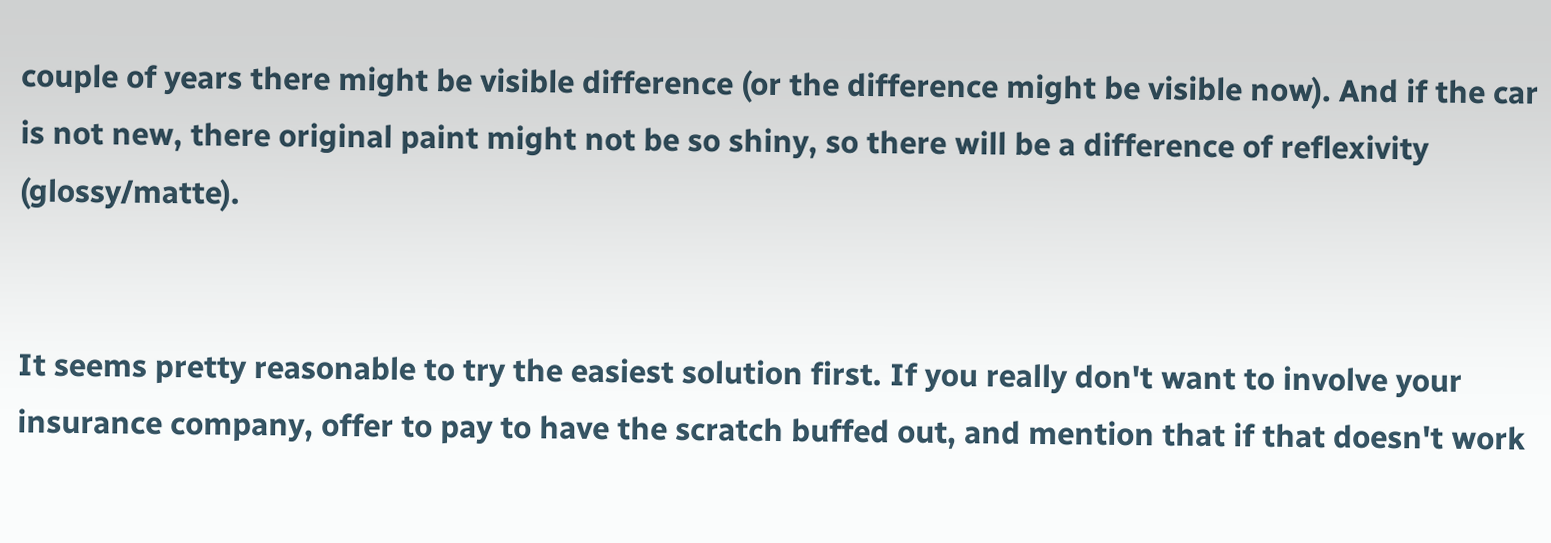couple of years there might be visible difference (or the difference might be visible now). And if the car is not new, there original paint might not be so shiny, so there will be a difference of reflexivity (glossy/matte).


It seems pretty reasonable to try the easiest solution first. If you really don't want to involve your insurance company, offer to pay to have the scratch buffed out, and mention that if that doesn't work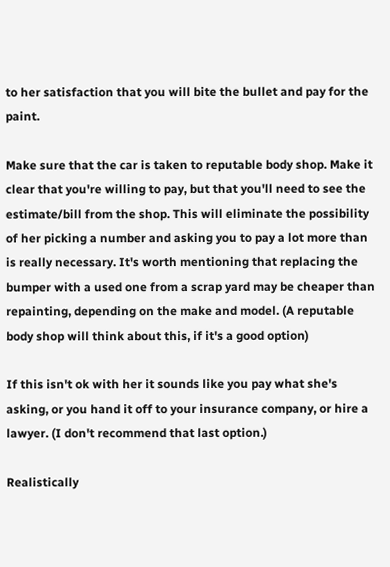to her satisfaction that you will bite the bullet and pay for the paint.

Make sure that the car is taken to reputable body shop. Make it clear that you're willing to pay, but that you'll need to see the estimate/bill from the shop. This will eliminate the possibility of her picking a number and asking you to pay a lot more than is really necessary. It's worth mentioning that replacing the bumper with a used one from a scrap yard may be cheaper than repainting, depending on the make and model. (A reputable body shop will think about this, if it's a good option)

If this isn't ok with her it sounds like you pay what she's asking, or you hand it off to your insurance company, or hire a lawyer. (I don't recommend that last option.)

Realistically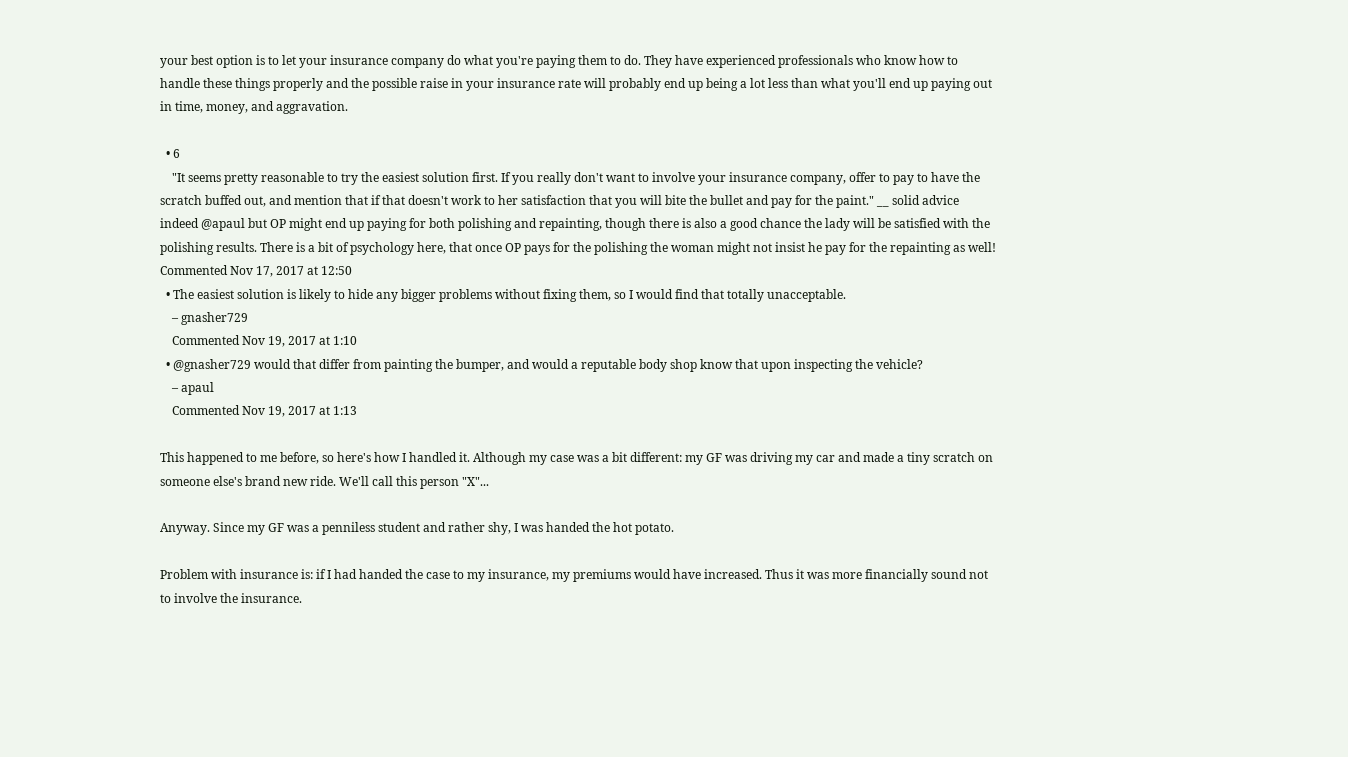your best option is to let your insurance company do what you're paying them to do. They have experienced professionals who know how to handle these things properly and the possible raise in your insurance rate will probably end up being a lot less than what you'll end up paying out in time, money, and aggravation.

  • 6
    "It seems pretty reasonable to try the easiest solution first. If you really don't want to involve your insurance company, offer to pay to have the scratch buffed out, and mention that if that doesn't work to her satisfaction that you will bite the bullet and pay for the paint." __ solid advice indeed @apaul but OP might end up paying for both polishing and repainting, though there is also a good chance the lady will be satisfied with the polishing results. There is a bit of psychology here, that once OP pays for the polishing the woman might not insist he pay for the repainting as well! Commented Nov 17, 2017 at 12:50
  • The easiest solution is likely to hide any bigger problems without fixing them, so I would find that totally unacceptable.
    – gnasher729
    Commented Nov 19, 2017 at 1:10
  • @gnasher729 would that differ from painting the bumper, and would a reputable body shop know that upon inspecting the vehicle?
    – apaul
    Commented Nov 19, 2017 at 1:13

This happened to me before, so here's how I handled it. Although my case was a bit different: my GF was driving my car and made a tiny scratch on someone else's brand new ride. We'll call this person "X"...

Anyway. Since my GF was a penniless student and rather shy, I was handed the hot potato.

Problem with insurance is: if I had handed the case to my insurance, my premiums would have increased. Thus it was more financially sound not to involve the insurance.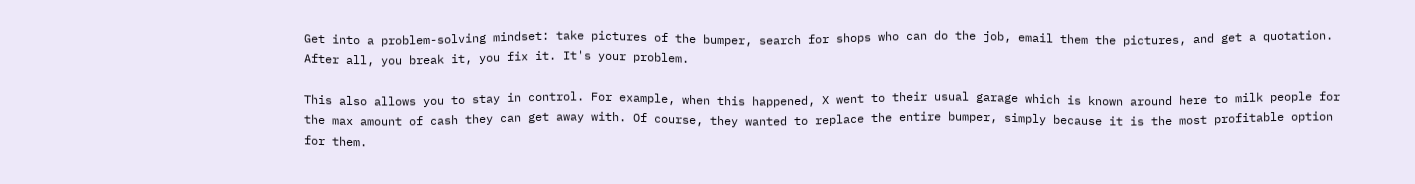Get into a problem-solving mindset: take pictures of the bumper, search for shops who can do the job, email them the pictures, and get a quotation. After all, you break it, you fix it. It's your problem.

This also allows you to stay in control. For example, when this happened, X went to their usual garage which is known around here to milk people for the max amount of cash they can get away with. Of course, they wanted to replace the entire bumper, simply because it is the most profitable option for them.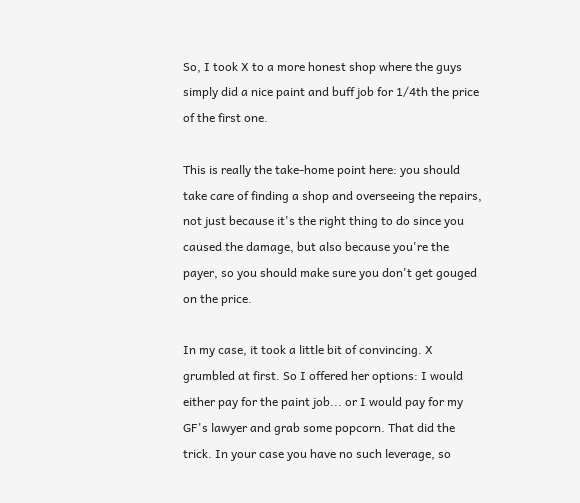So, I took X to a more honest shop where the guys simply did a nice paint and buff job for 1/4th the price of the first one.

This is really the take-home point here: you should take care of finding a shop and overseeing the repairs, not just because it's the right thing to do since you caused the damage, but also because you're the payer, so you should make sure you don't get gouged on the price.

In my case, it took a little bit of convincing. X grumbled at first. So I offered her options: I would either pay for the paint job... or I would pay for my GF's lawyer and grab some popcorn. That did the trick. In your case you have no such leverage, so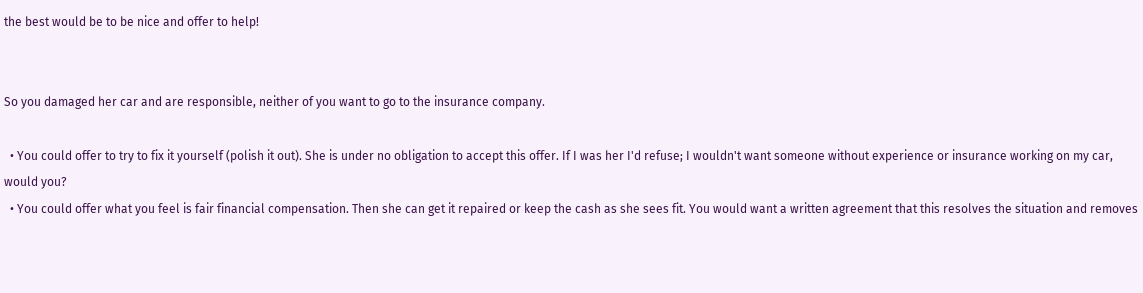the best would be to be nice and offer to help!


So you damaged her car and are responsible, neither of you want to go to the insurance company.

  • You could offer to try to fix it yourself (polish it out). She is under no obligation to accept this offer. If I was her I'd refuse; I wouldn't want someone without experience or insurance working on my car, would you?
  • You could offer what you feel is fair financial compensation. Then she can get it repaired or keep the cash as she sees fit. You would want a written agreement that this resolves the situation and removes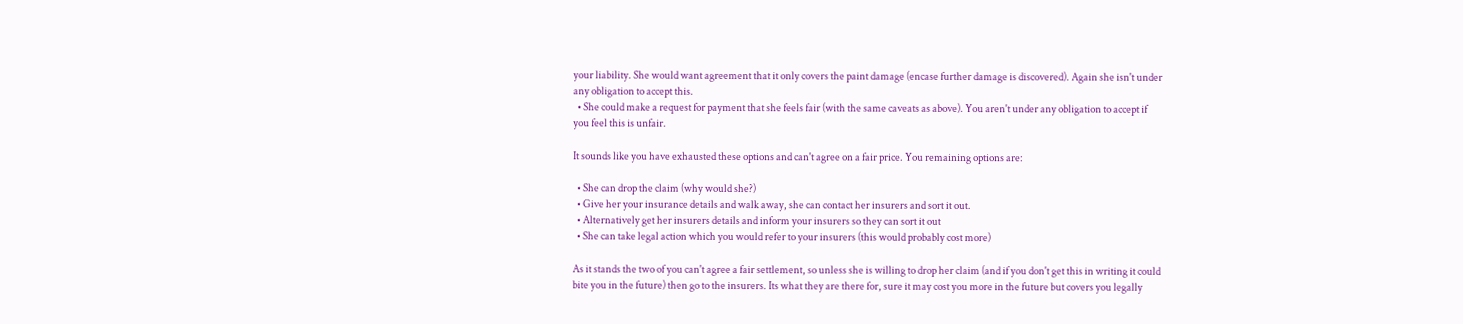your liability. She would want agreement that it only covers the paint damage (encase further damage is discovered). Again she isn't under any obligation to accept this.
  • She could make a request for payment that she feels fair (with the same caveats as above). You aren't under any obligation to accept if you feel this is unfair.

It sounds like you have exhausted these options and can't agree on a fair price. You remaining options are:

  • She can drop the claim (why would she?)
  • Give her your insurance details and walk away, she can contact her insurers and sort it out.
  • Alternatively get her insurers details and inform your insurers so they can sort it out
  • She can take legal action which you would refer to your insurers (this would probably cost more)

As it stands the two of you can't agree a fair settlement, so unless she is willing to drop her claim (and if you don't get this in writing it could bite you in the future) then go to the insurers. Its what they are there for, sure it may cost you more in the future but covers you legally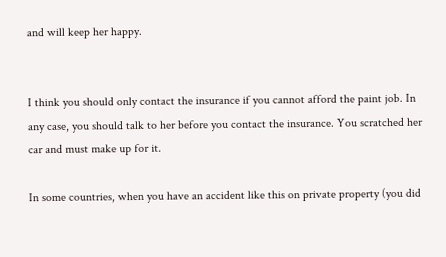and will keep her happy.


I think you should only contact the insurance if you cannot afford the paint job. In any case, you should talk to her before you contact the insurance. You scratched her car and must make up for it.

In some countries, when you have an accident like this on private property (you did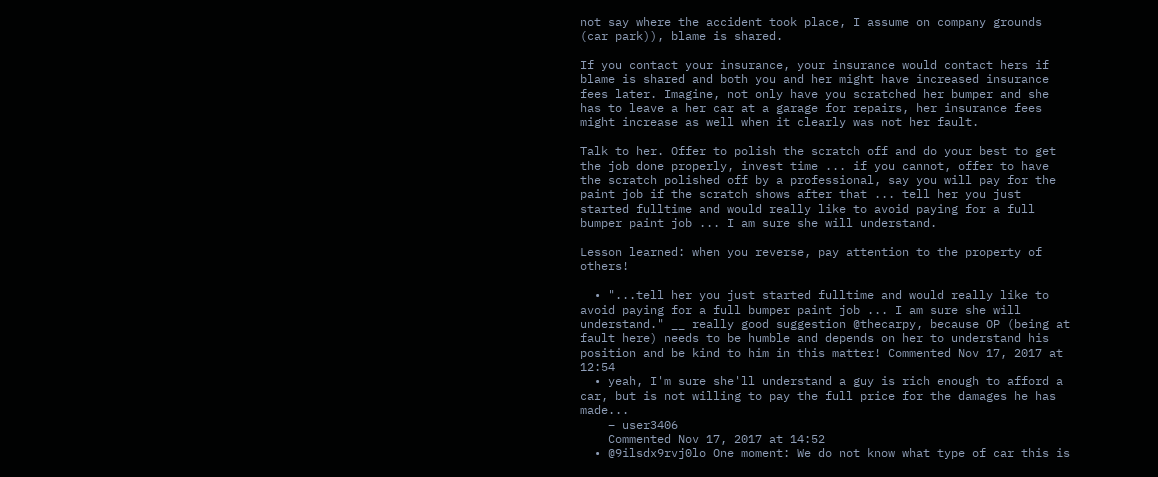not say where the accident took place, I assume on company grounds (car park)), blame is shared.

If you contact your insurance, your insurance would contact hers if blame is shared and both you and her might have increased insurance fees later. Imagine, not only have you scratched her bumper and she has to leave a her car at a garage for repairs, her insurance fees might increase as well when it clearly was not her fault.

Talk to her. Offer to polish the scratch off and do your best to get the job done properly, invest time ... if you cannot, offer to have the scratch polished off by a professional, say you will pay for the paint job if the scratch shows after that ... tell her you just started fulltime and would really like to avoid paying for a full bumper paint job ... I am sure she will understand.

Lesson learned: when you reverse, pay attention to the property of others!

  • "...tell her you just started fulltime and would really like to avoid paying for a full bumper paint job ... I am sure she will understand." __ really good suggestion @thecarpy, because OP (being at fault here) needs to be humble and depends on her to understand his position and be kind to him in this matter! Commented Nov 17, 2017 at 12:54
  • yeah, I'm sure she'll understand a guy is rich enough to afford a car, but is not willing to pay the full price for the damages he has made...
    – user3406
    Commented Nov 17, 2017 at 14:52
  • @9ilsdx9rvj0lo One moment: We do not know what type of car this is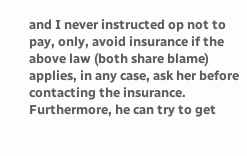and I never instructed op not to pay, only, avoid insurance if the above law (both share blame) applies, in any case, ask her before contacting the insurance. Furthermore, he can try to get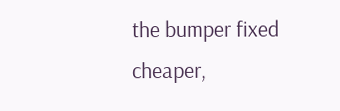the bumper fixed cheaper,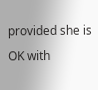provided she is OK with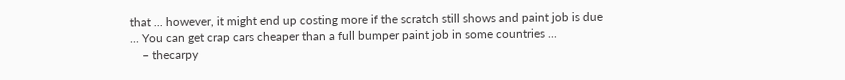that ... however, it might end up costing more if the scratch still shows and paint job is due ... You can get crap cars cheaper than a full bumper paint job in some countries ...
    – thecarpy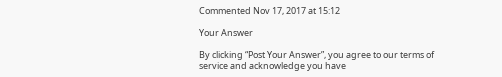Commented Nov 17, 2017 at 15:12

Your Answer

By clicking “Post Your Answer”, you agree to our terms of service and acknowledge you have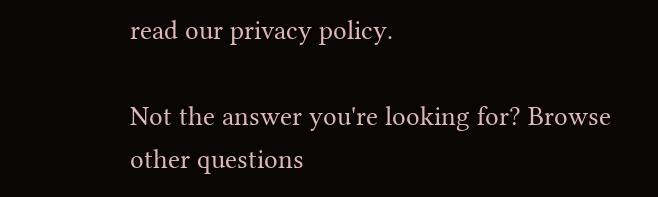read our privacy policy.

Not the answer you're looking for? Browse other questions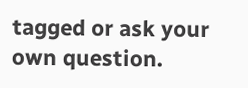tagged or ask your own question.